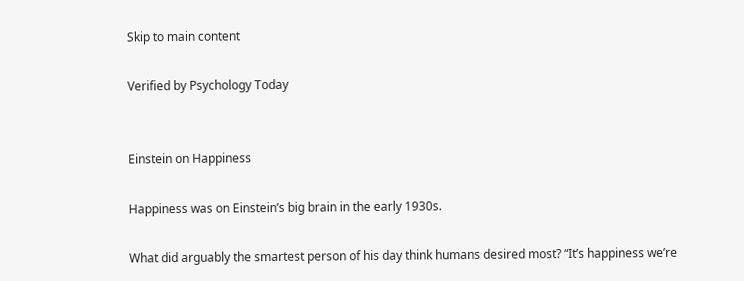Skip to main content

Verified by Psychology Today


Einstein on Happiness

Happiness was on Einstein’s big brain in the early 1930s.

What did arguably the smartest person of his day think humans desired most? “It’s happiness we’re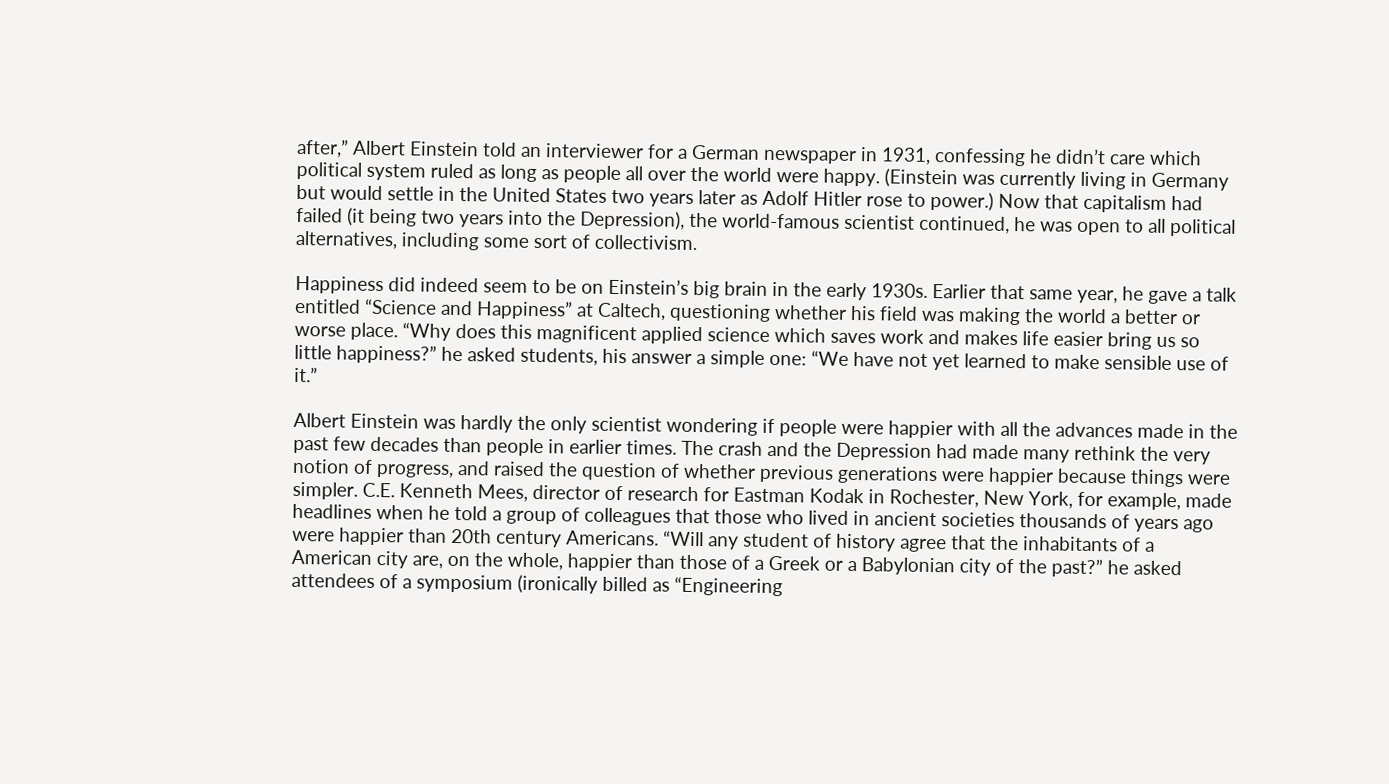after,” Albert Einstein told an interviewer for a German newspaper in 1931, confessing he didn’t care which political system ruled as long as people all over the world were happy. (Einstein was currently living in Germany but would settle in the United States two years later as Adolf Hitler rose to power.) Now that capitalism had failed (it being two years into the Depression), the world-famous scientist continued, he was open to all political alternatives, including some sort of collectivism.

Happiness did indeed seem to be on Einstein’s big brain in the early 1930s. Earlier that same year, he gave a talk entitled “Science and Happiness” at Caltech, questioning whether his field was making the world a better or worse place. “Why does this magnificent applied science which saves work and makes life easier bring us so little happiness?” he asked students, his answer a simple one: “We have not yet learned to make sensible use of it.”

Albert Einstein was hardly the only scientist wondering if people were happier with all the advances made in the past few decades than people in earlier times. The crash and the Depression had made many rethink the very notion of progress, and raised the question of whether previous generations were happier because things were simpler. C.E. Kenneth Mees, director of research for Eastman Kodak in Rochester, New York, for example, made headlines when he told a group of colleagues that those who lived in ancient societies thousands of years ago were happier than 20th century Americans. “Will any student of history agree that the inhabitants of a American city are, on the whole, happier than those of a Greek or a Babylonian city of the past?” he asked attendees of a symposium (ironically billed as “Engineering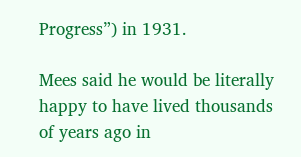Progress”) in 1931.

Mees said he would be literally happy to have lived thousands of years ago in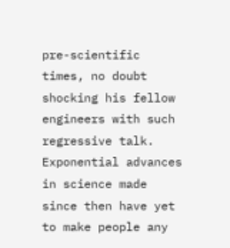pre-scientific times, no doubt shocking his fellow engineers with such regressive talk. Exponential advances in science made since then have yet to make people any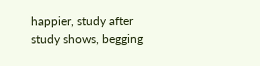happier, study after study shows, begging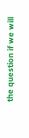the question if we will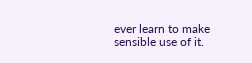ever learn to make sensible use of it.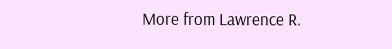More from Lawrence R.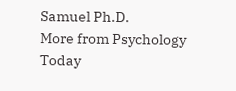Samuel Ph.D.
More from Psychology Today